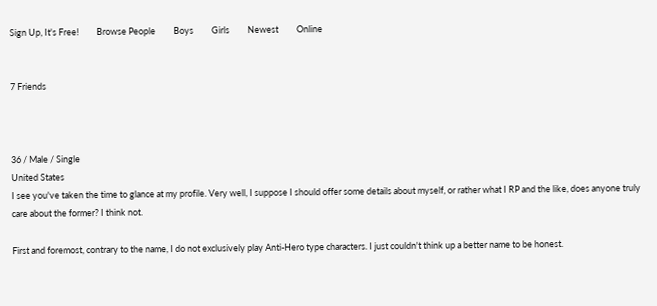Sign Up, It's Free!         Browse People         Boys         Girls         Newest         Online


7 Friends



36 / Male / Single
United States
I see you've taken the time to glance at my profile. Very well, I suppose I should offer some details about myself, or rather what I RP and the like, does anyone truly care about the former? I think not.

First and foremost, contrary to the name, I do not exclusively play Anti-Hero type characters. I just couldn't think up a better name to be honest.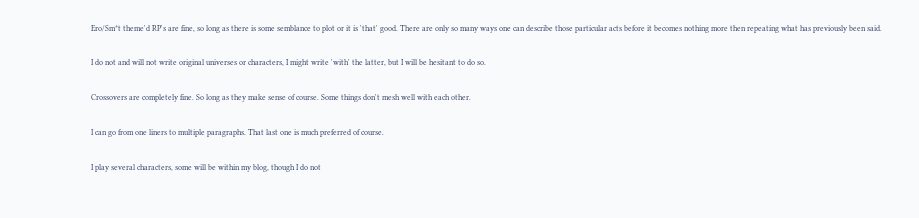Ero/Sm*t theme'd RP's are fine, so long as there is some semblance to plot or it is 'that' good. There are only so many ways one can describe those particular acts before it becomes nothing more then repeating what has previously been said.

I do not and will not write original universes or characters, I might write 'with' the latter, but I will be hesitant to do so.

Crossovers are completely fine. So long as they make sense of course. Some things don't mesh well with each other.

I can go from one liners to multiple paragraphs. That last one is much preferred of course.

I play several characters, some will be within my blog, though I do not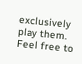exclusively play them. Feel free to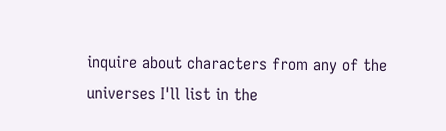inquire about characters from any of the universes I'll list in the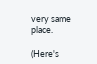very same place.

(Here's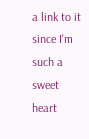a link to it since I'm such a sweet heart